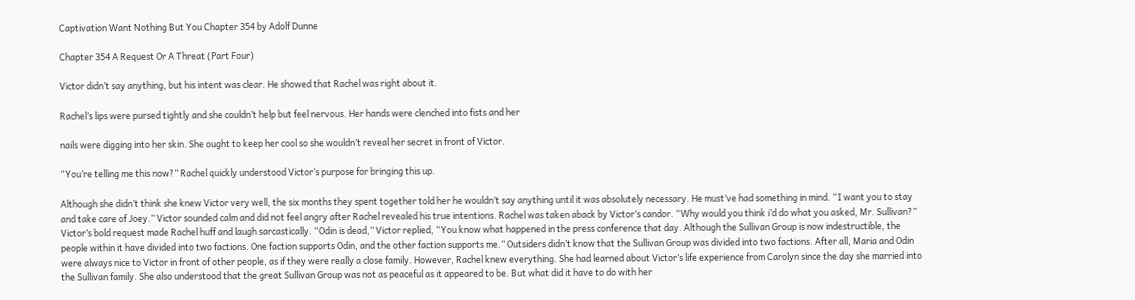Captivation Want Nothing But You Chapter 354 by Adolf Dunne

Chapter 354 A Request Or A Threat (Part Four)

Victor didn’t say anything, but his intent was clear. He showed that Rachel was right about it.

Rachel’s lips were pursed tightly and she couldn’t help but feel nervous. Her hands were clenched into fists and her

nails were digging into her skin. She ought to keep her cool so she wouldn’t reveal her secret in front of Victor.

“You’re telling me this now?” Rachel quickly understood Victor’s purpose for bringing this up.

Although she didn’t think she knew Victor very well, the six months they spent together told her he wouldn’t say anything until it was absolutely necessary. He must’ve had something in mind. “I want you to stay and take care of Joey.” Victor sounded calm and did not feel angry after Rachel revealed his true intentions. Rachel was taken aback by Victor’s candor. “Why would you think i’d do what you asked, Mr. Sullivan?” Victor’s bold request made Rachel huff and laugh sarcastically. “Odin is dead,” Victor replied, “You know what happened in the press conference that day. Although the Sullivan Group is now indestructible, the people within it have divided into two factions. One faction supports Odin, and the other faction supports me.” Outsiders didn’t know that the Sullivan Group was divided into two factions. After all, Maria and Odin were always nice to Victor in front of other people, as if they were really a close family. However, Rachel knew everything. She had learned about Victor’s life experience from Carolyn since the day she married into the Sullivan family. She also understood that the great Sullivan Group was not as peaceful as it appeared to be. But what did it have to do with her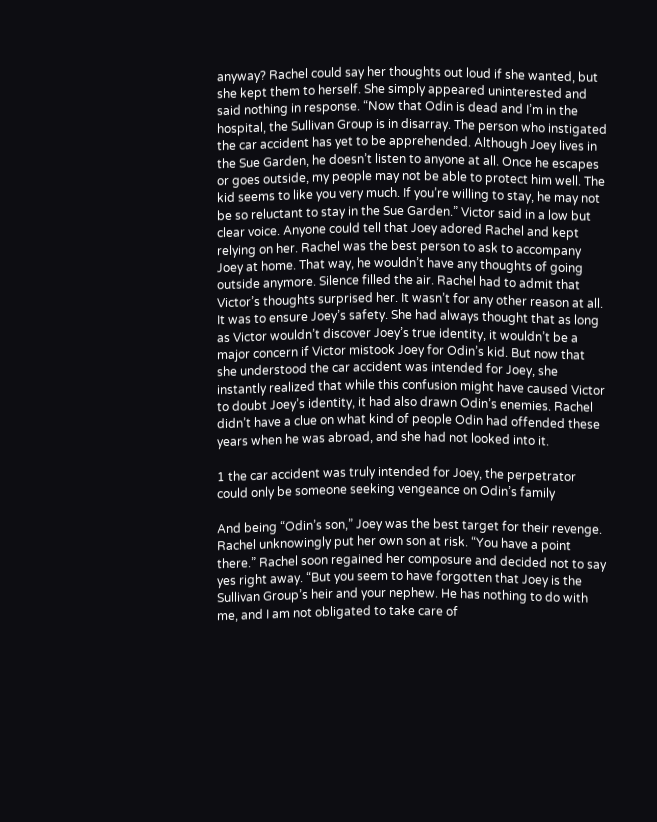anyway? Rachel could say her thoughts out loud if she wanted, but she kept them to herself. She simply appeared uninterested and said nothing in response. “Now that Odin is dead and I’m in the hospital, the Sullivan Group is in disarray. The person who instigated the car accident has yet to be apprehended. Although Joey lives in the Sue Garden, he doesn’t listen to anyone at all. Once he escapes or goes outside, my people may not be able to protect him well. The kid seems to like you very much. If you’re willing to stay, he may not be so reluctant to stay in the Sue Garden.” Victor said in a low but clear voice. Anyone could tell that Joey adored Rachel and kept relying on her. Rachel was the best person to ask to accompany Joey at home. That way, he wouldn’t have any thoughts of going outside anymore. Silence filled the air. Rachel had to admit that Victor’s thoughts surprised her. It wasn’t for any other reason at all. It was to ensure Joey’s safety. She had always thought that as long as Victor wouldn’t discover Joey’s true identity, it wouldn’t be a major concern if Victor mistook Joey for Odin’s kid. But now that she understood the car accident was intended for Joey, she instantly realized that while this confusion might have caused Victor to doubt Joey’s identity, it had also drawn Odin’s enemies. Rachel didn’t have a clue on what kind of people Odin had offended these years when he was abroad, and she had not looked into it.

1 the car accident was truly intended for Joey, the perpetrator could only be someone seeking vengeance on Odin’s family

And being “Odin’s son,” Joey was the best target for their revenge. Rachel unknowingly put her own son at risk. “You have a point there.” Rachel soon regained her composure and decided not to say yes right away. “But you seem to have forgotten that Joey is the Sullivan Group’s heir and your nephew. He has nothing to do with me, and I am not obligated to take care of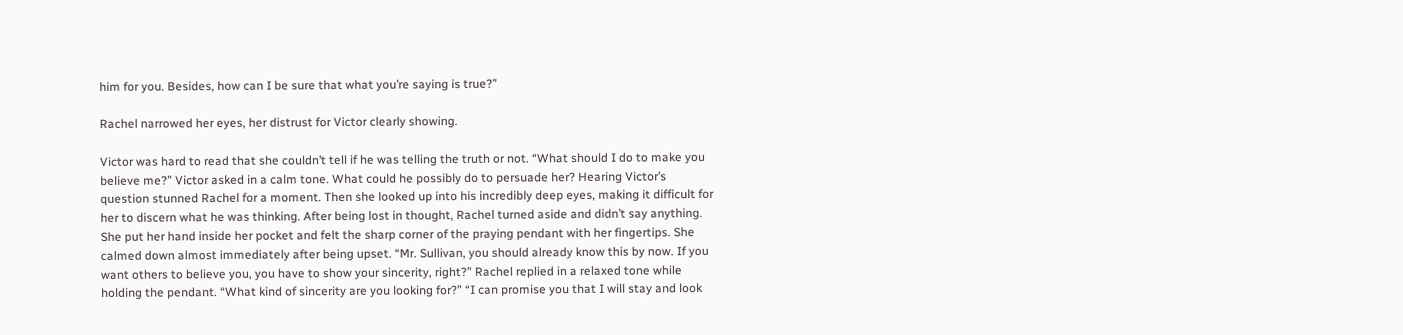him for you. Besides, how can I be sure that what you’re saying is true?”

Rachel narrowed her eyes, her distrust for Victor clearly showing.

Victor was hard to read that she couldn’t tell if he was telling the truth or not. “What should I do to make you believe me?” Victor asked in a calm tone. What could he possibly do to persuade her? Hearing Victor’s question stunned Rachel for a moment. Then she looked up into his incredibly deep eyes, making it difficult for her to discern what he was thinking. After being lost in thought, Rachel turned aside and didn’t say anything. She put her hand inside her pocket and felt the sharp corner of the praying pendant with her fingertips. She calmed down almost immediately after being upset. “Mr. Sullivan, you should already know this by now. If you want others to believe you, you have to show your sincerity, right?” Rachel replied in a relaxed tone while holding the pendant. “What kind of sincerity are you looking for?” “I can promise you that I will stay and look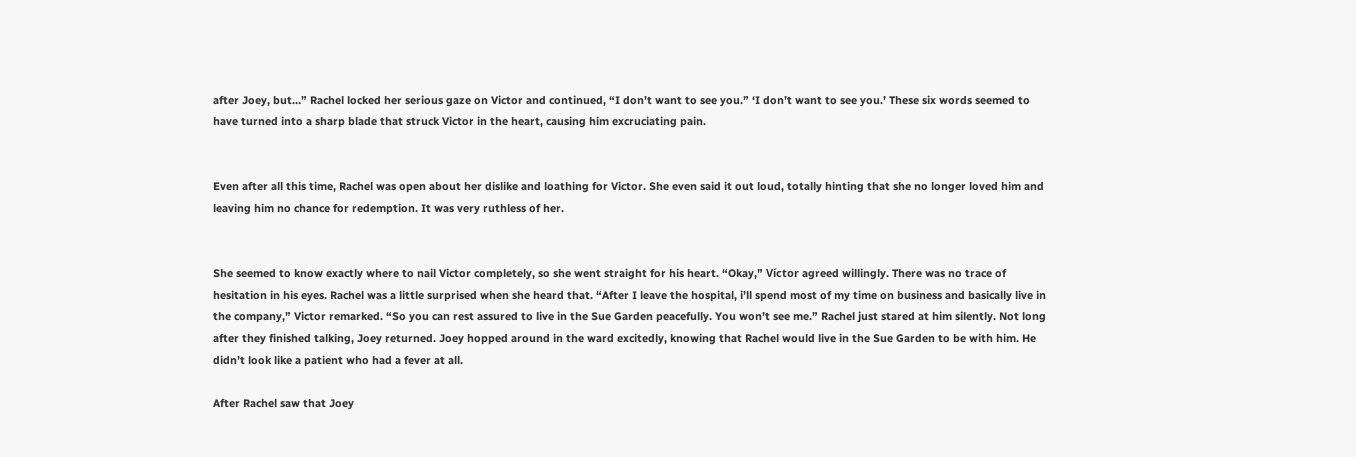after Joey, but…” Rachel locked her serious gaze on Victor and continued, “I don’t want to see you.” ‘I don’t want to see you.’ These six words seemed to have turned into a sharp blade that struck Victor in the heart, causing him excruciating pain.


Even after all this time, Rachel was open about her dislike and loathing for Victor. She even said it out loud, totally hinting that she no longer loved him and leaving him no chance for redemption. It was very ruthless of her.


She seemed to know exactly where to nail Victor completely, so she went straight for his heart. “Okay,” Víctor agreed willingly. There was no trace of hesitation in his eyes. Rachel was a little surprised when she heard that. “After I leave the hospital, i’ll spend most of my time on business and basically live in the company,” Victor remarked. “So you can rest assured to live in the Sue Garden peacefully. You won’t see me.” Rachel just stared at him silently. Not long after they finished talking, Joey returned. Joey hopped around in the ward excitedly, knowing that Rachel would live in the Sue Garden to be with him. He didn’t look like a patient who had a fever at all.

After Rachel saw that Joey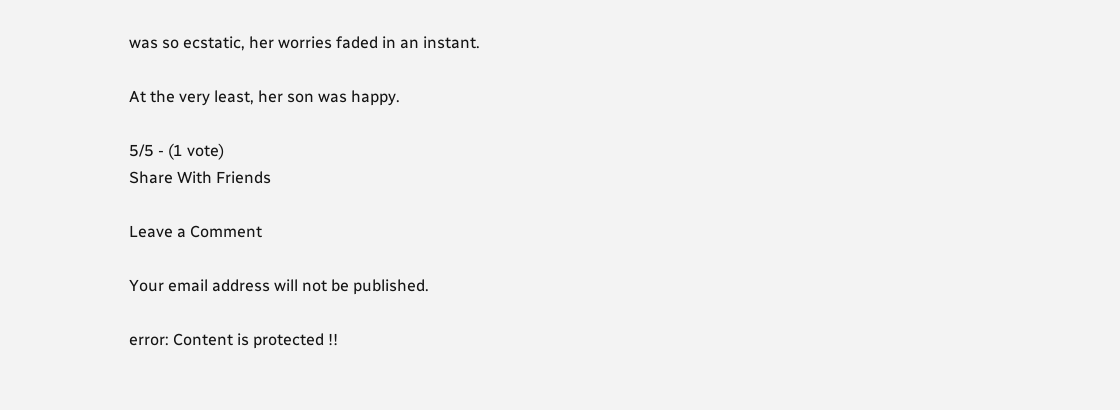was so ecstatic, her worries faded in an instant.

At the very least, her son was happy.

5/5 - (1 vote)
Share With Friends

Leave a Comment

Your email address will not be published.

error: Content is protected !!